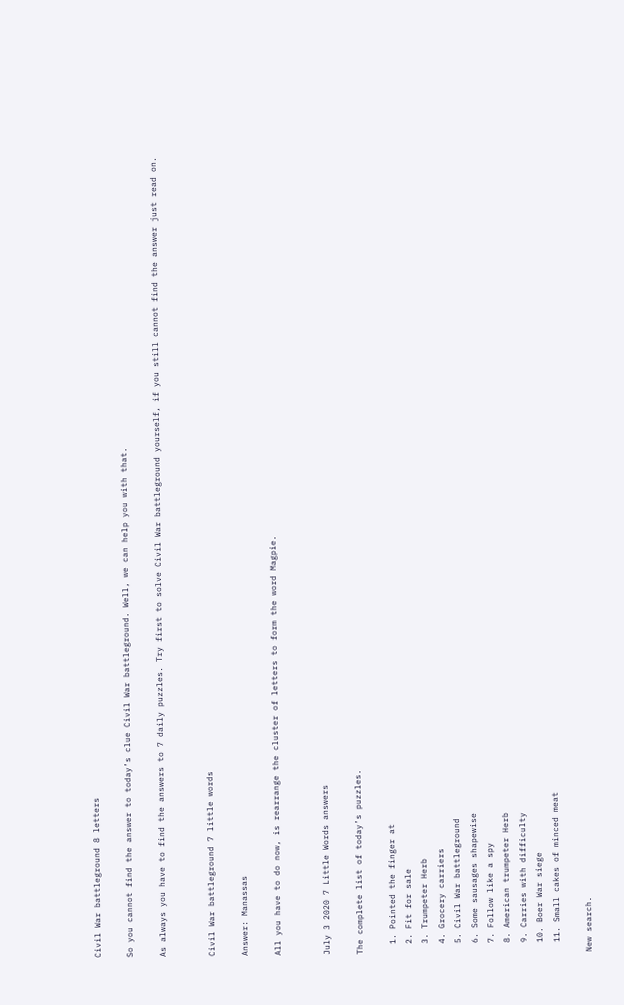Civil War battleground 8 letters

So you cannot find the answer to today’s clue Civil War battleground. Well, we can help you with that.

As always you have to find the answers to 7 daily puzzles. Try first to solve Civil War battleground yourself, if you still cannot find the answer just read on.


Civil War battleground 7 little words

Answer: Manassas

All you have to do now, is rearrange the cluster of letters to form the word Magpie.


July 3 2020 7 Little Words answers

The complete list of today’s puzzles.

  1. Pointed the finger at
  2. Fit for sale
  3. Trumpeter Herb
  4. Grocery carriers
  5. Civil War battleground
  6. Some sausages shapewise
  7. Follow like a spy
  8. American trumpeter Herb
  9. Carries with difficulty
  10. Boer War siege
  11. Small cakes of minced meat

New search.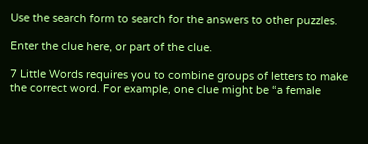Use the search form to search for the answers to other puzzles.

Enter the clue here, or part of the clue.

7 Little Words requires you to combine groups of letters to make the correct word. For example, one clue might be “a female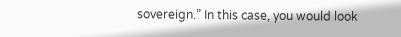sovereign.” In this case, you would look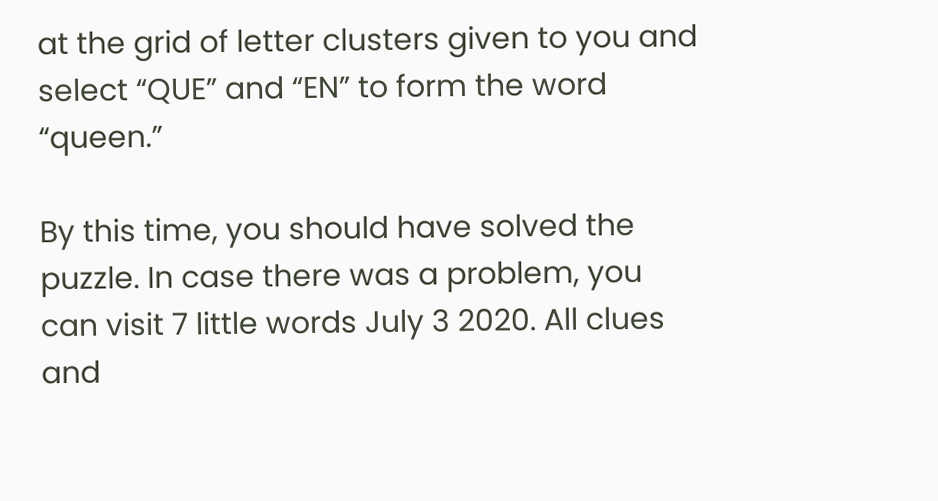at the grid of letter clusters given to you and select “QUE” and “EN” to form the word “queen.”

By this time, you should have solved the puzzle. In case there was a problem, you can visit 7 little words July 3 2020. All clues and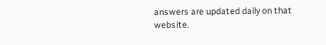answers are updated daily on that website.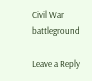Civil War battleground

Leave a Reply